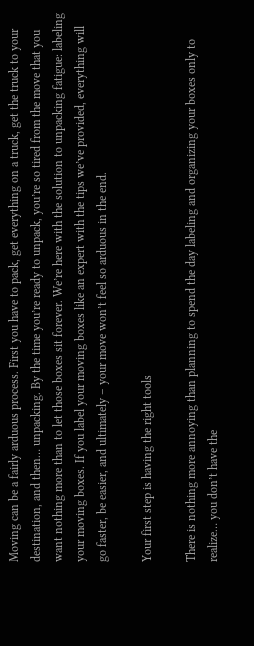Moving can be a fairly arduous process. First you have to pack, get everything on a truck, get the truck to your destination, and then… unpacking. By the time you’re ready to unpack, you’re so tired from the move that you want nothing more than to let those boxes sit forever. We’re here with the solution to unpacking fatigue: labeling your moving boxes. If you label your moving boxes like an expert with the tips we’ve provided, everything will go faster, be easier, and ultimately – your move won’t feel so arduous in the end.

Your first step is having the right tools

There is nothing more annoying than planning to spend the day labeling and organizing your boxes only to realize… you don’t have the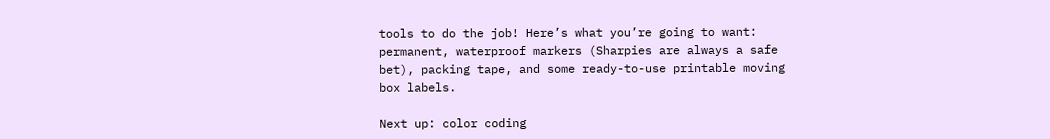tools to do the job! Here’s what you’re going to want: permanent, waterproof markers (Sharpies are always a safe bet), packing tape, and some ready-to-use printable moving box labels.

Next up: color coding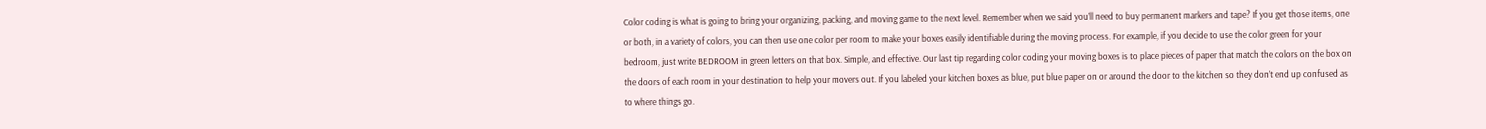Color coding is what is going to bring your organizing, packing, and moving game to the next level. Remember when we said you’ll need to buy permanent markers and tape? If you get those items, one or both, in a variety of colors, you can then use one color per room to make your boxes easily identifiable during the moving process. For example, if you decide to use the color green for your bedroom, just write BEDROOM in green letters on that box. Simple, and effective. Our last tip regarding color coding your moving boxes is to place pieces of paper that match the colors on the box on the doors of each room in your destination to help your movers out. If you labeled your kitchen boxes as blue, put blue paper on or around the door to the kitchen so they don’t end up confused as to where things go.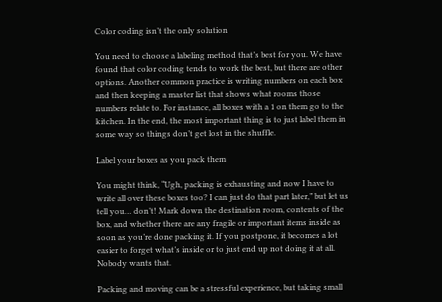Color coding isn’t the only solution

You need to choose a labeling method that’s best for you. We have found that color coding tends to work the best, but there are other options. Another common practice is writing numbers on each box and then keeping a master list that shows what rooms those numbers relate to. For instance, all boxes with a 1 on them go to the kitchen. In the end, the most important thing is to just label them in some way so things don’t get lost in the shuffle.

Label your boxes as you pack them

You might think, “Ugh, packing is exhausting and now I have to write all over these boxes too? I can just do that part later,” but let us tell you… don’t! Mark down the destination room, contents of the box, and whether there are any fragile or important items inside as soon as you’re done packing it. If you postpone, it becomes a lot easier to forget what’s inside or to just end up not doing it at all.  Nobody wants that.

Packing and moving can be a stressful experience, but taking small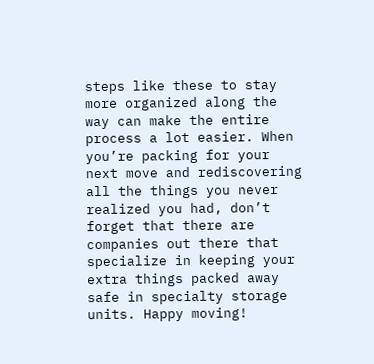steps like these to stay more organized along the way can make the entire process a lot easier. When you’re packing for your next move and rediscovering all the things you never realized you had, don’t forget that there are companies out there that specialize in keeping your extra things packed away safe in specialty storage units. Happy moving!